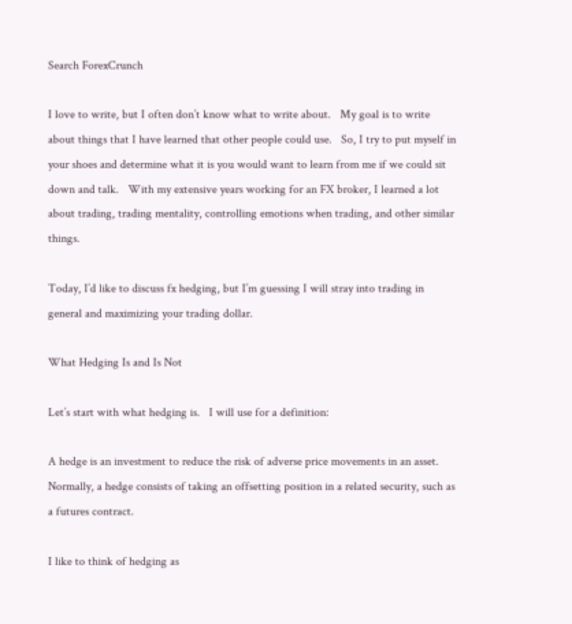Search ForexCrunch

I love to write, but I often don’t know what to write about.   My goal is to write about things that I have learned that other people could use.   So, I try to put myself in your shoes and determine what it is you would want to learn from me if we could sit down and talk.   With my extensive years working for an FX broker, I learned a lot about trading, trading mentality, controlling emotions when trading, and other similar things.

Today, I’d like to discuss fx hedging, but I’m guessing I will stray into trading in general and maximizing your trading dollar.

What Hedging Is and Is Not

Let’s start with what hedging is.   I will use for a definition:

A hedge is an investment to reduce the risk of adverse price movements in an asset. Normally, a hedge consists of taking an offsetting position in a related security, such as a futures contract.

I like to think of hedging as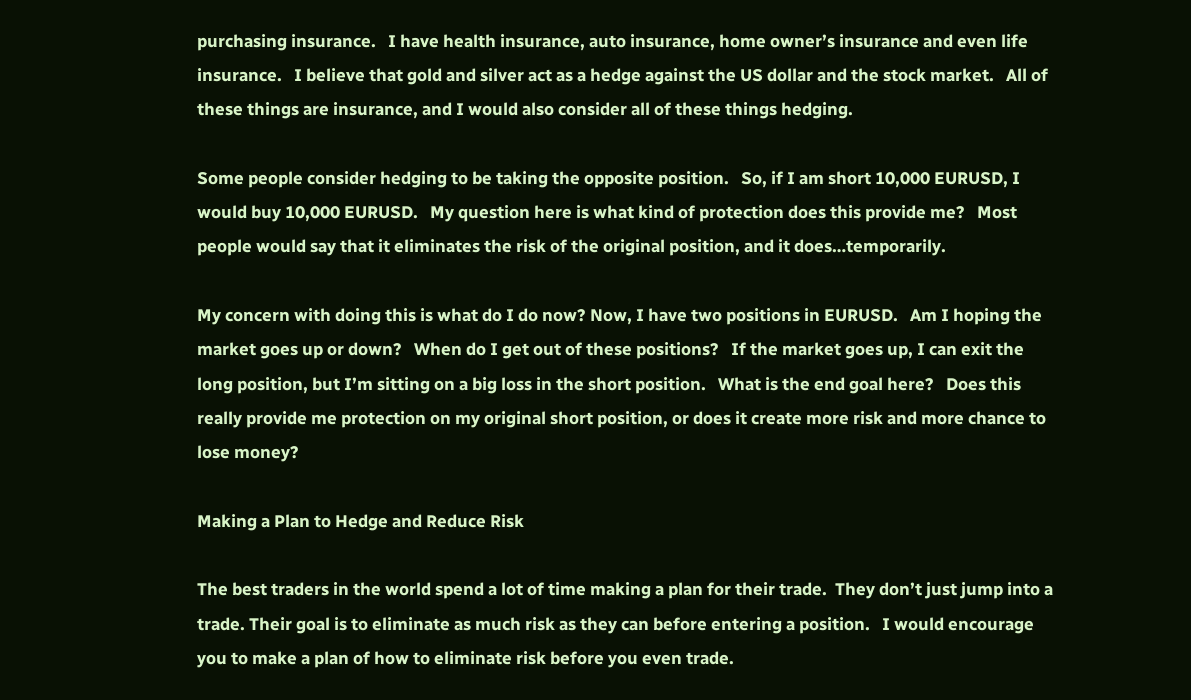purchasing insurance.   I have health insurance, auto insurance, home owner’s insurance and even life insurance.   I believe that gold and silver act as a hedge against the US dollar and the stock market.   All of these things are insurance, and I would also consider all of these things hedging.

Some people consider hedging to be taking the opposite position.   So, if I am short 10,000 EURUSD, I would buy 10,000 EURUSD.   My question here is what kind of protection does this provide me?   Most people would say that it eliminates the risk of the original position, and it does…temporarily.

My concern with doing this is what do I do now? Now, I have two positions in EURUSD.   Am I hoping the market goes up or down?   When do I get out of these positions?   If the market goes up, I can exit the long position, but I’m sitting on a big loss in the short position.   What is the end goal here?   Does this really provide me protection on my original short position, or does it create more risk and more chance to lose money?

Making a Plan to Hedge and Reduce Risk

The best traders in the world spend a lot of time making a plan for their trade.  They don’t just jump into a trade. Their goal is to eliminate as much risk as they can before entering a position.   I would encourage you to make a plan of how to eliminate risk before you even trade.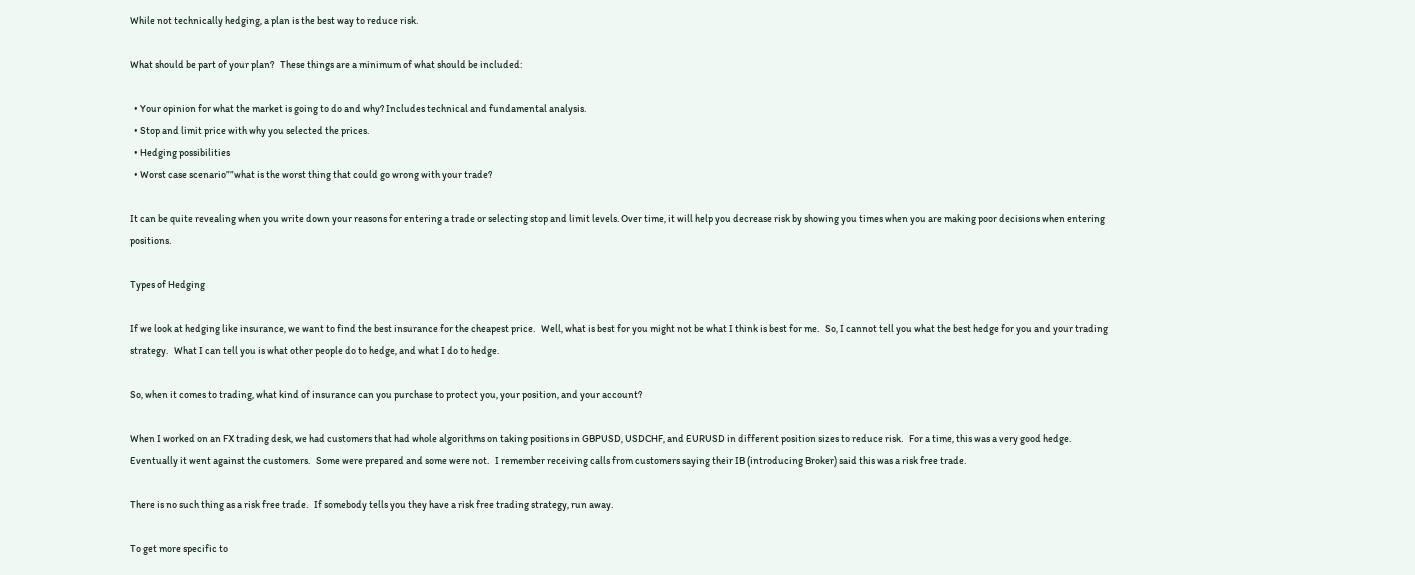While not technically hedging, a plan is the best way to reduce risk.

What should be part of your plan?   These things are a minimum of what should be included:

  • Your opinion for what the market is going to do and why? Includes technical and fundamental analysis.
  • Stop and limit price with why you selected the prices.
  • Hedging possibilities
  • Worst case scenario””what is the worst thing that could go wrong with your trade?

It can be quite revealing when you write down your reasons for entering a trade or selecting stop and limit levels. Over time, it will help you decrease risk by showing you times when you are making poor decisions when entering positions.

Types of Hedging

If we look at hedging like insurance, we want to find the best insurance for the cheapest price.   Well, what is best for you might not be what I think is best for me.   So, I cannot tell you what the best hedge for you and your trading strategy.   What I can tell you is what other people do to hedge, and what I do to hedge.

So, when it comes to trading, what kind of insurance can you purchase to protect you, your position, and your account?

When I worked on an FX trading desk, we had customers that had whole algorithms on taking positions in GBPUSD, USDCHF, and EURUSD in different position sizes to reduce risk.   For a time, this was a very good hedge.   Eventually it went against the customers.   Some were prepared and some were not.   I remember receiving calls from customers saying their IB (introducing Broker) said this was a risk free trade.

There is no such thing as a risk free trade.   If somebody tells you they have a risk free trading strategy, run away.

To get more specific to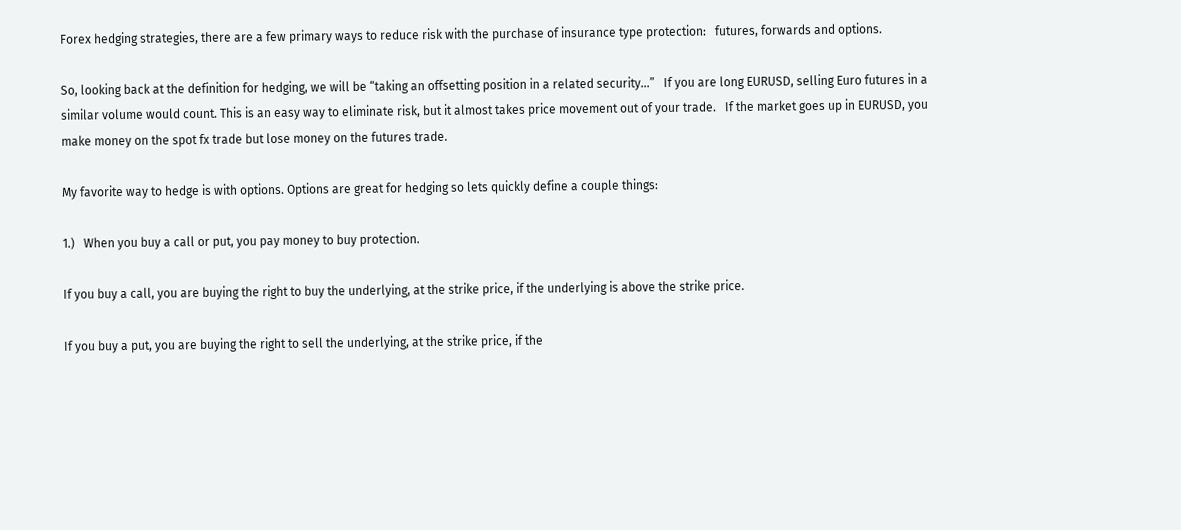Forex hedging strategies, there are a few primary ways to reduce risk with the purchase of insurance type protection:   futures, forwards and options.

So, looking back at the definition for hedging, we will be “taking an offsetting position in a related security…”   If you are long EURUSD, selling Euro futures in a similar volume would count. This is an easy way to eliminate risk, but it almost takes price movement out of your trade.   If the market goes up in EURUSD, you make money on the spot fx trade but lose money on the futures trade.

My favorite way to hedge is with options. Options are great for hedging so lets quickly define a couple things:

1.)   When you buy a call or put, you pay money to buy protection.

If you buy a call, you are buying the right to buy the underlying, at the strike price, if the underlying is above the strike price.

If you buy a put, you are buying the right to sell the underlying, at the strike price, if the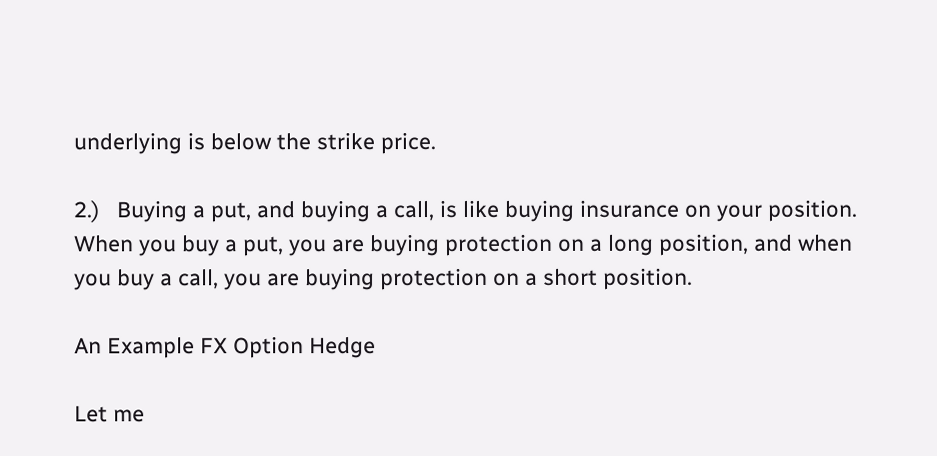underlying is below the strike price.

2.)   Buying a put, and buying a call, is like buying insurance on your position.   When you buy a put, you are buying protection on a long position, and when you buy a call, you are buying protection on a short position.

An Example FX Option Hedge

Let me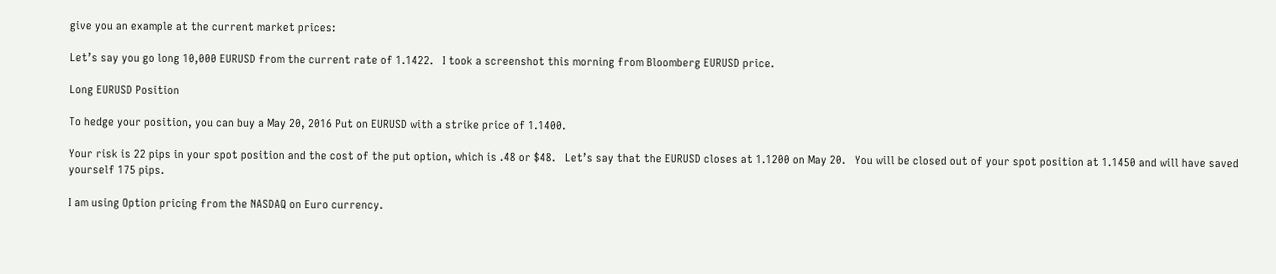give you an example at the current market prices:

Let’s say you go long 10,000 EURUSD from the current rate of 1.1422.   I took a screenshot this morning from Bloomberg EURUSD price.

Long EURUSD Position

To hedge your position, you can buy a May 20, 2016 Put on EURUSD with a strike price of 1.1400.

Your risk is 22 pips in your spot position and the cost of the put option, which is .48 or $48.   Let’s say that the EURUSD closes at 1.1200 on May 20.   You will be closed out of your spot position at 1.1450 and will have saved yourself 175 pips.

I am using Option pricing from the NASDAQ on Euro currency.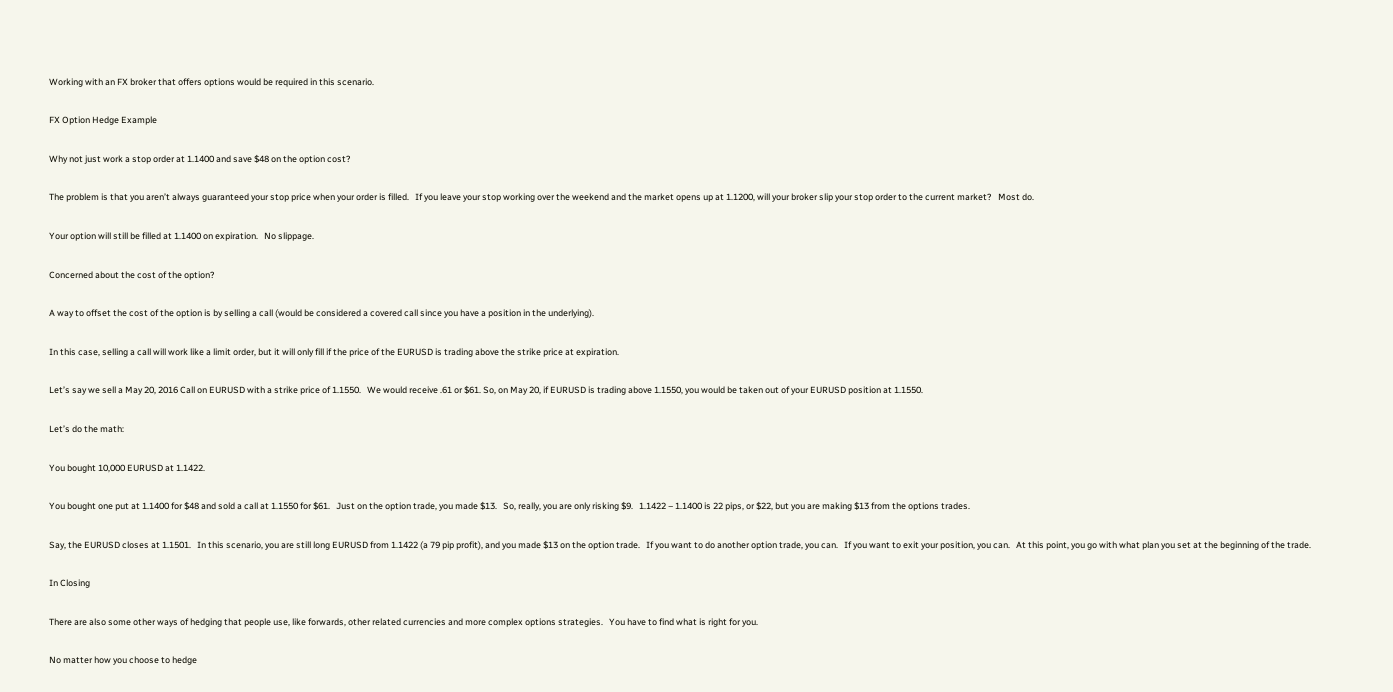Working with an FX broker that offers options would be required in this scenario.

FX Option Hedge Example

Why not just work a stop order at 1.1400 and save $48 on the option cost?

The problem is that you aren’t always guaranteed your stop price when your order is filled.   If you leave your stop working over the weekend and the market opens up at 1.1200, will your broker slip your stop order to the current market?   Most do.

Your option will still be filled at 1.1400 on expiration.   No slippage.

Concerned about the cost of the option?

A way to offset the cost of the option is by selling a call (would be considered a covered call since you have a position in the underlying).

In this case, selling a call will work like a limit order, but it will only fill if the price of the EURUSD is trading above the strike price at expiration.

Let’s say we sell a May 20, 2016 Call on EURUSD with a strike price of 1.1550.   We would receive .61 or $61. So, on May 20, if EURUSD is trading above 1.1550, you would be taken out of your EURUSD position at 1.1550.

Let’s do the math:

You bought 10,000 EURUSD at 1.1422.

You bought one put at 1.1400 for $48 and sold a call at 1.1550 for $61.   Just on the option trade, you made $13.   So, really, you are only risking $9.   1.1422 – 1.1400 is 22 pips, or $22, but you are making $13 from the options trades.

Say, the EURUSD closes at 1.1501.   In this scenario, you are still long EURUSD from 1.1422 (a 79 pip profit), and you made $13 on the option trade.   If you want to do another option trade, you can.   If you want to exit your position, you can.   At this point, you go with what plan you set at the beginning of the trade.

In Closing

There are also some other ways of hedging that people use, like forwards, other related currencies and more complex options strategies.   You have to find what is right for you.

No matter how you choose to hedge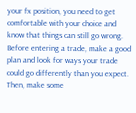your fx position, you need to get comfortable with your choice and know that things can still go wrong.   Before entering a trade, make a good plan and look for ways your trade could go differently than you expect.   Then, make some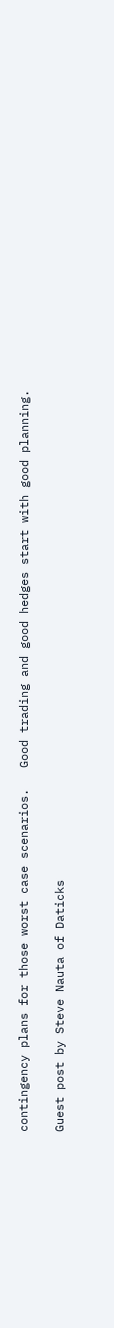contingency plans for those worst case scenarios.   Good trading and good hedges start with good planning.

Guest post by Steve Nauta of Daticks